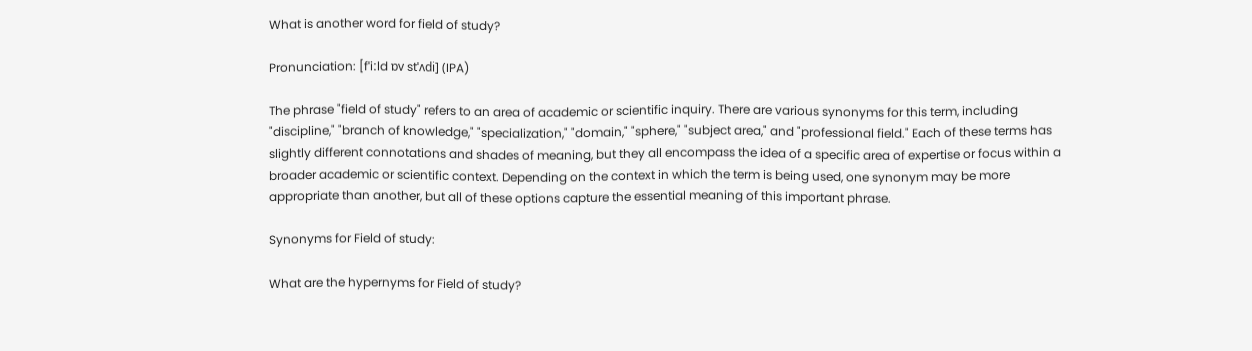What is another word for field of study?

Pronunciation: [fˈiːld ɒv stˈʌdi] (IPA)

The phrase "field of study" refers to an area of academic or scientific inquiry. There are various synonyms for this term, including "discipline," "branch of knowledge," "specialization," "domain," "sphere," "subject area," and "professional field." Each of these terms has slightly different connotations and shades of meaning, but they all encompass the idea of a specific area of expertise or focus within a broader academic or scientific context. Depending on the context in which the term is being used, one synonym may be more appropriate than another, but all of these options capture the essential meaning of this important phrase.

Synonyms for Field of study:

What are the hypernyms for Field of study?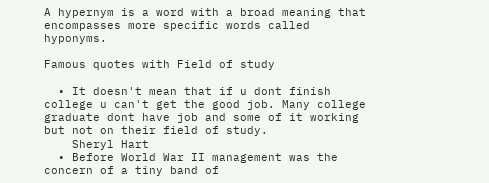A hypernym is a word with a broad meaning that encompasses more specific words called hyponyms.

Famous quotes with Field of study

  • It doesn't mean that if u dont finish college u can't get the good job. Many college graduate dont have job and some of it working but not on their field of study.
    Sheryl Hart
  • Before World War II management was the concern of a tiny band of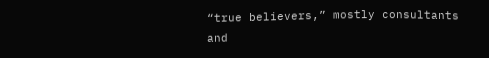“true believers,” mostly consultants and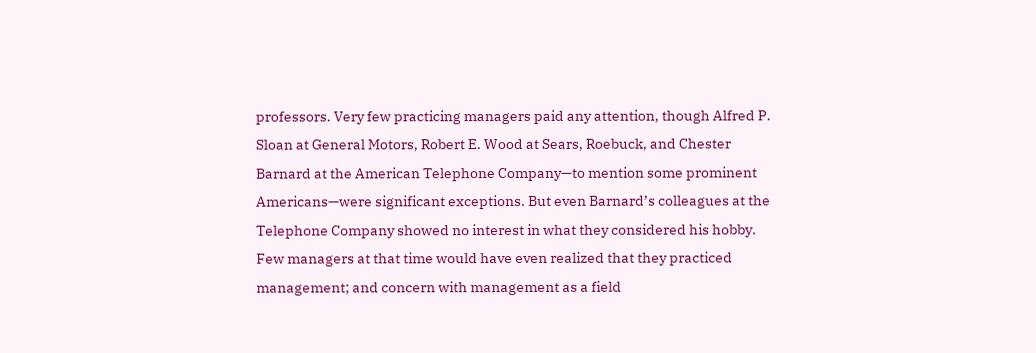professors. Very few practicing managers paid any attention, though Alfred P. Sloan at General Motors, Robert E. Wood at Sears, Roebuck, and Chester Barnard at the American Telephone Company—to mention some prominent Americans—were significant exceptions. But even Barnard’s colleagues at the Telephone Company showed no interest in what they considered his hobby. Few managers at that time would have even realized that they practiced management; and concern with management as a field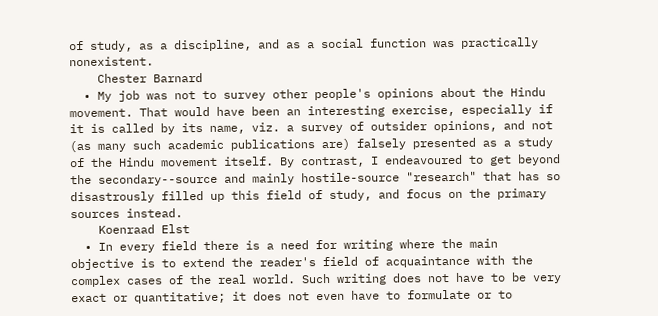of study, as a discipline, and as a social function was practically nonexistent.
    Chester Barnard
  • My job was not to survey other people's opinions about the Hindu movement. That would have been an interesting exercise, especially if it is called by its name, viz. a survey of outsider opinions, and not (as many such academic publications are) falsely presented as a study of the Hindu movement itself. By contrast, I endeavoured to get beyond the secondary--source and mainly hostile-source "research" that has so disastrously filled up this field of study, and focus on the primary sources instead.
    Koenraad Elst
  • In every field there is a need for writing where the main objective is to extend the reader's field of acquaintance with the complex cases of the real world. Such writing does not have to be very exact or quantitative; it does not even have to formulate or to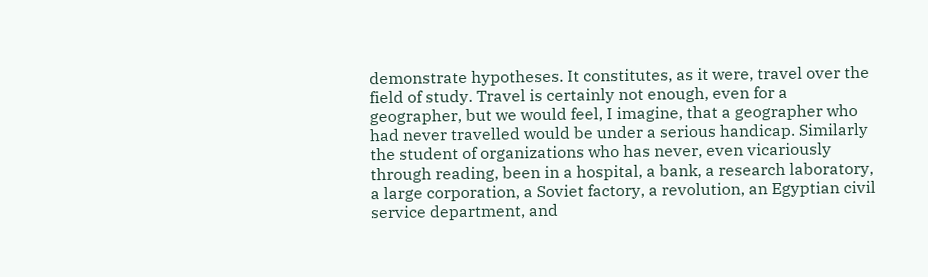demonstrate hypotheses. It constitutes, as it were, travel over the field of study. Travel is certainly not enough, even for a geographer, but we would feel, I imagine, that a geographer who had never travelled would be under a serious handicap. Similarly the student of organizations who has never, even vicariously through reading, been in a hospital, a bank, a research laboratory, a large corporation, a Soviet factory, a revolution, an Egyptian civil service department, and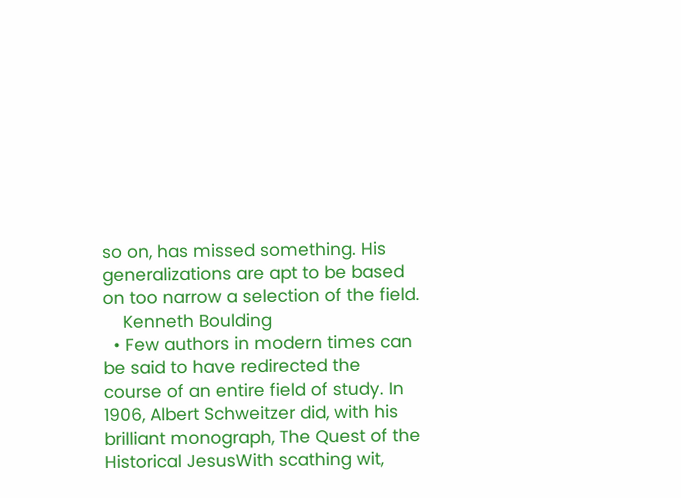so on, has missed something. His generalizations are apt to be based on too narrow a selection of the field.
    Kenneth Boulding
  • Few authors in modern times can be said to have redirected the course of an entire field of study. In 1906, Albert Schweitzer did, with his brilliant monograph, The Quest of the Historical JesusWith scathing wit,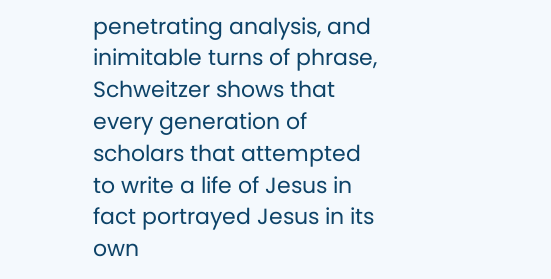penetrating analysis, and inimitable turns of phrase, Schweitzer shows that every generation of scholars that attempted to write a life of Jesus in fact portrayed Jesus in its own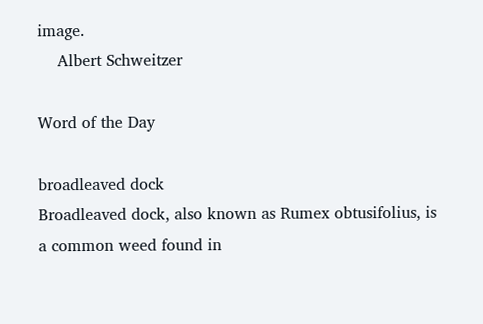image.
    Albert Schweitzer

Word of the Day

broadleaved dock
Broadleaved dock, also known as Rumex obtusifolius, is a common weed found in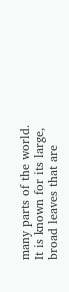many parts of the world. It is known for its large, broad leaves that are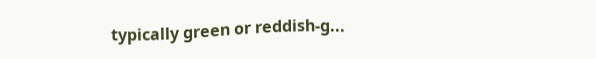typically green or reddish-g...